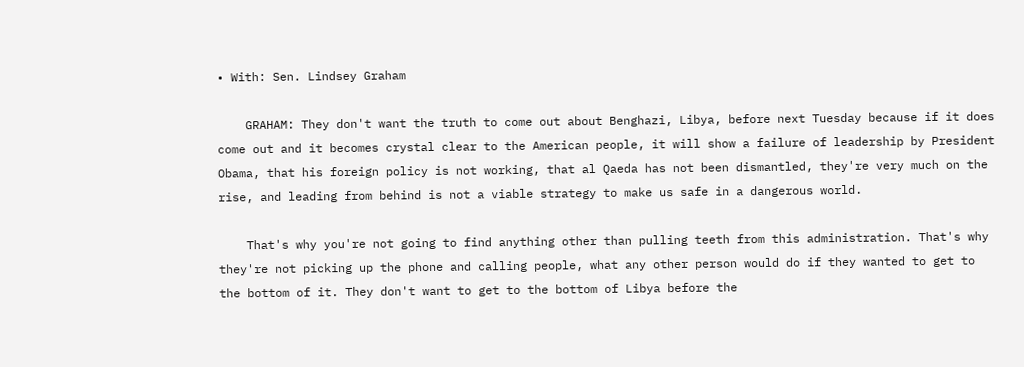• With: Sen. Lindsey Graham

    GRAHAM: They don't want the truth to come out about Benghazi, Libya, before next Tuesday because if it does come out and it becomes crystal clear to the American people, it will show a failure of leadership by President Obama, that his foreign policy is not working, that al Qaeda has not been dismantled, they're very much on the rise, and leading from behind is not a viable strategy to make us safe in a dangerous world.

    That's why you're not going to find anything other than pulling teeth from this administration. That's why they're not picking up the phone and calling people, what any other person would do if they wanted to get to the bottom of it. They don't want to get to the bottom of Libya before the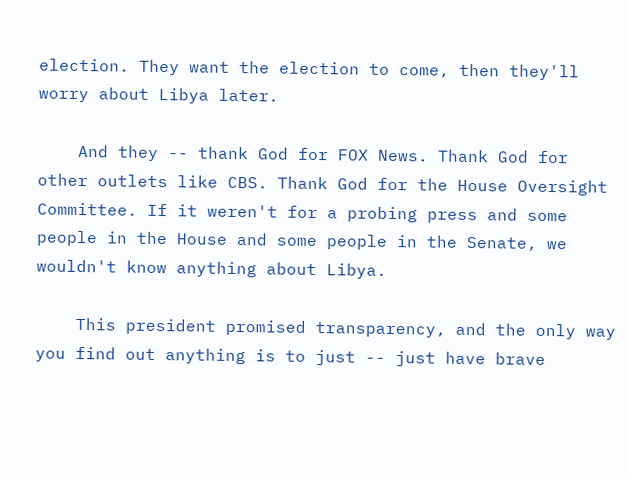election. They want the election to come, then they'll worry about Libya later.

    And they -- thank God for FOX News. Thank God for other outlets like CBS. Thank God for the House Oversight Committee. If it weren't for a probing press and some people in the House and some people in the Senate, we wouldn't know anything about Libya.

    This president promised transparency, and the only way you find out anything is to just -- just have brave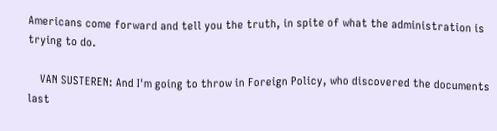Americans come forward and tell you the truth, in spite of what the administration is trying to do.

    VAN SUSTEREN: And I'm going to throw in Foreign Policy, who discovered the documents last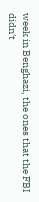week in Benghazi, the ones that the FBI didn't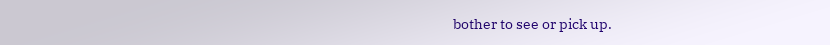bother to see or pick up.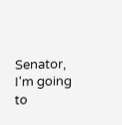Senator, I'm going to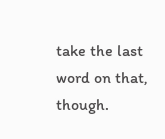take the last word on that, though.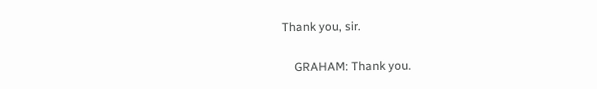Thank you, sir.

    GRAHAM: Thank you.